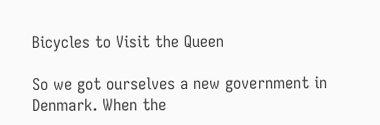Bicycles to Visit the Queen

So we got ourselves a new government in Denmark. When the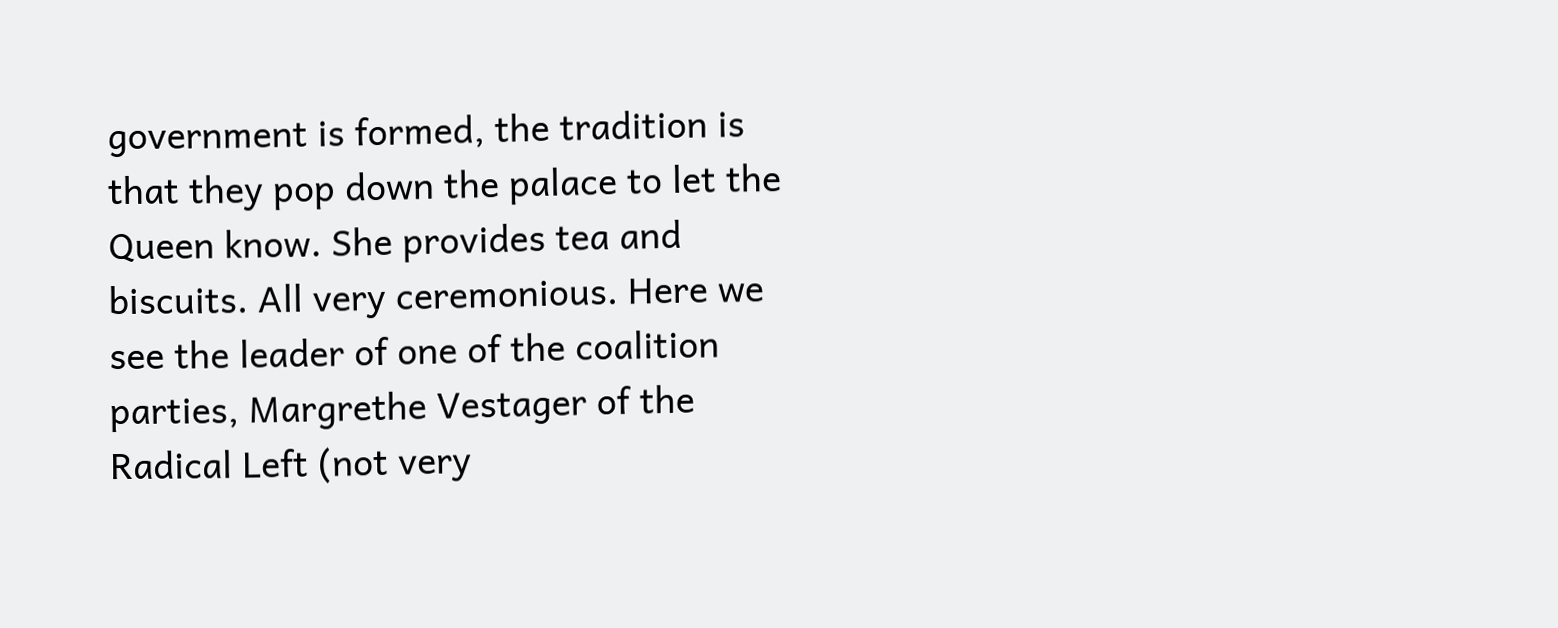government is formed, the tradition is that they pop down the palace to let the Queen know. She provides tea and biscuits. All very ceremonious. Here we see the leader of one of the coalition parties, Margrethe Vestager of the Radical Left (not very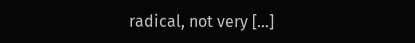radical, not very [...]